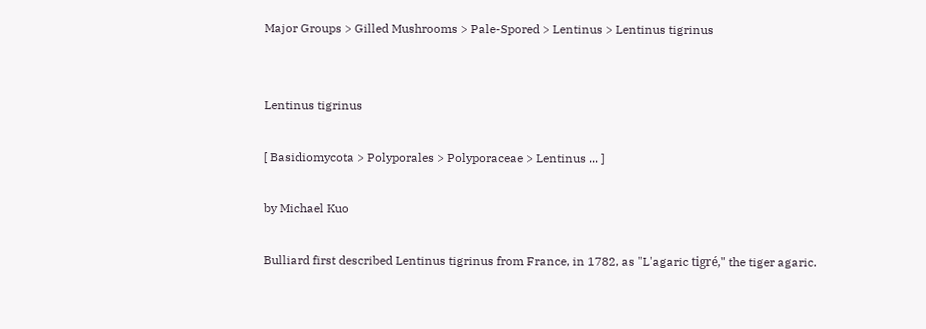Major Groups > Gilled Mushrooms > Pale-Spored > Lentinus > Lentinus tigrinus


Lentinus tigrinus

[ Basidiomycota > Polyporales > Polyporaceae > Lentinus ... ]

by Michael Kuo

Bulliard first described Lentinus tigrinus from France, in 1782, as "L'agaric tigré," the tiger agaric.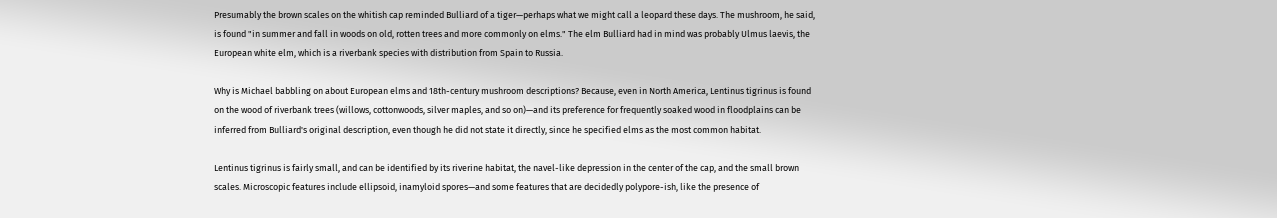Presumably the brown scales on the whitish cap reminded Bulliard of a tiger—perhaps what we might call a leopard these days. The mushroom, he said, is found "in summer and fall in woods on old, rotten trees and more commonly on elms." The elm Bulliard had in mind was probably Ulmus laevis, the European white elm, which is a riverbank species with distribution from Spain to Russia.

Why is Michael babbling on about European elms and 18th-century mushroom descriptions? Because, even in North America, Lentinus tigrinus is found on the wood of riverbank trees (willows, cottonwoods, silver maples, and so on)—and its preference for frequently soaked wood in floodplains can be inferred from Bulliard's original description, even though he did not state it directly, since he specified elms as the most common habitat.

Lentinus tigrinus is fairly small, and can be identified by its riverine habitat, the navel-like depression in the center of the cap, and the small brown scales. Microscopic features include ellipsoid, inamyloid spores—and some features that are decidedly polypore-ish, like the presence of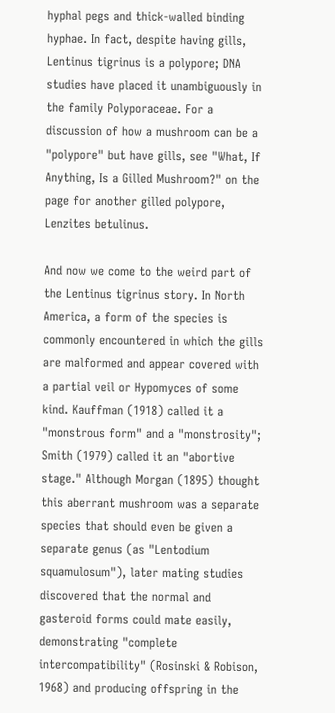hyphal pegs and thick-walled binding hyphae. In fact, despite having gills, Lentinus tigrinus is a polypore; DNA studies have placed it unambiguously in the family Polyporaceae. For a discussion of how a mushroom can be a "polypore" but have gills, see "What, If Anything, Is a Gilled Mushroom?" on the page for another gilled polypore, Lenzites betulinus.

And now we come to the weird part of the Lentinus tigrinus story. In North America, a form of the species is commonly encountered in which the gills are malformed and appear covered with a partial veil or Hypomyces of some kind. Kauffman (1918) called it a "monstrous form" and a "monstrosity"; Smith (1979) called it an "abortive stage." Although Morgan (1895) thought this aberrant mushroom was a separate species that should even be given a separate genus (as "Lentodium squamulosum"), later mating studies discovered that the normal and gasteroid forms could mate easily, demonstrating "complete intercompatibility" (Rosinski & Robison, 1968) and producing offspring in the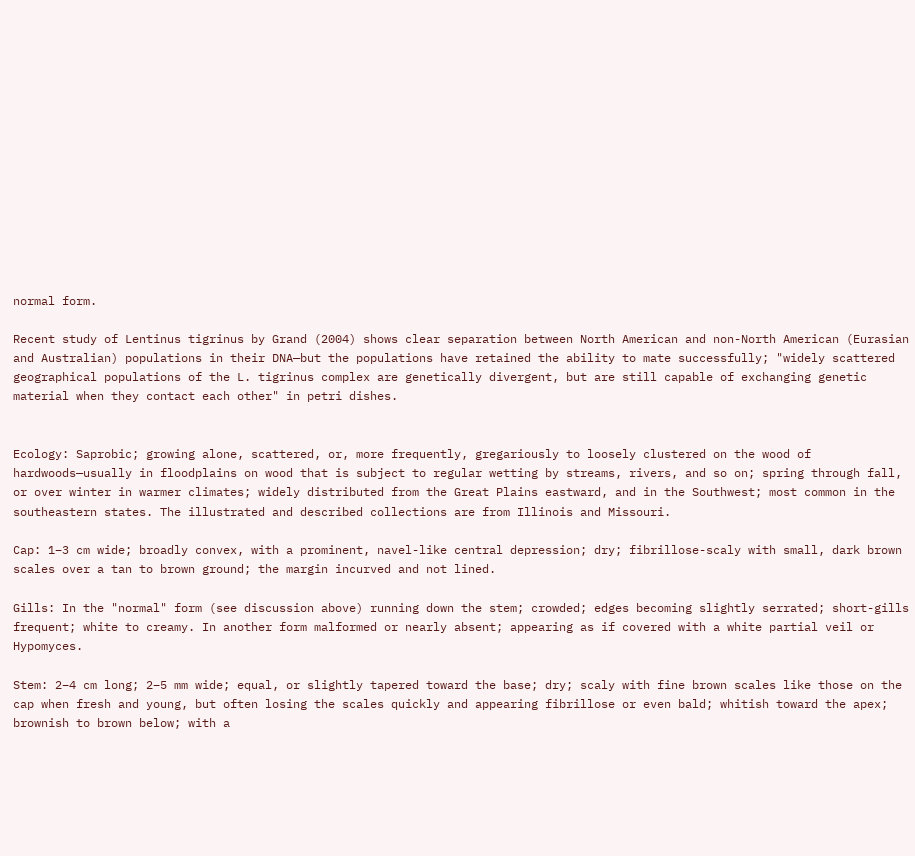normal form.

Recent study of Lentinus tigrinus by Grand (2004) shows clear separation between North American and non-North American (Eurasian and Australian) populations in their DNA—but the populations have retained the ability to mate successfully; "widely scattered geographical populations of the L. tigrinus complex are genetically divergent, but are still capable of exchanging genetic material when they contact each other" in petri dishes.


Ecology: Saprobic; growing alone, scattered, or, more frequently, gregariously to loosely clustered on the wood of hardwoods—usually in floodplains on wood that is subject to regular wetting by streams, rivers, and so on; spring through fall, or over winter in warmer climates; widely distributed from the Great Plains eastward, and in the Southwest; most common in the southeastern states. The illustrated and described collections are from Illinois and Missouri.

Cap: 1–3 cm wide; broadly convex, with a prominent, navel-like central depression; dry; fibrillose-scaly with small, dark brown scales over a tan to brown ground; the margin incurved and not lined.

Gills: In the "normal" form (see discussion above) running down the stem; crowded; edges becoming slightly serrated; short-gills frequent; white to creamy. In another form malformed or nearly absent; appearing as if covered with a white partial veil or Hypomyces.

Stem: 2–4 cm long; 2–5 mm wide; equal, or slightly tapered toward the base; dry; scaly with fine brown scales like those on the cap when fresh and young, but often losing the scales quickly and appearing fibrillose or even bald; whitish toward the apex; brownish to brown below; with a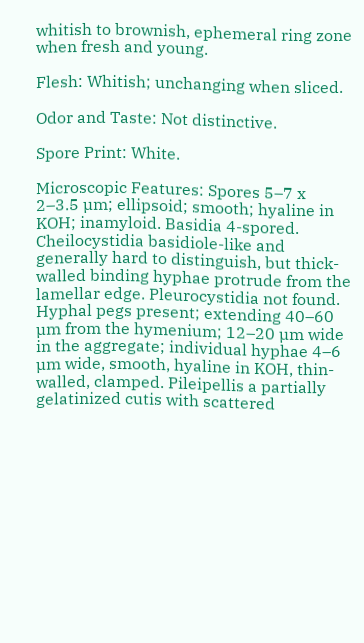whitish to brownish, ephemeral ring zone when fresh and young.

Flesh: Whitish; unchanging when sliced.

Odor and Taste: Not distinctive.

Spore Print: White.

Microscopic Features: Spores 5–7 x 2–3.5 µm; ellipsoid; smooth; hyaline in KOH; inamyloid. Basidia 4-spored. Cheilocystidia basidiole-like and generally hard to distinguish, but thick-walled binding hyphae protrude from the lamellar edge. Pleurocystidia not found. Hyphal pegs present; extending 40–60 µm from the hymenium; 12–20 µm wide in the aggregate; individual hyphae 4–6 µm wide, smooth, hyaline in KOH, thin-walled, clamped. Pileipellis a partially gelatinized cutis with scattered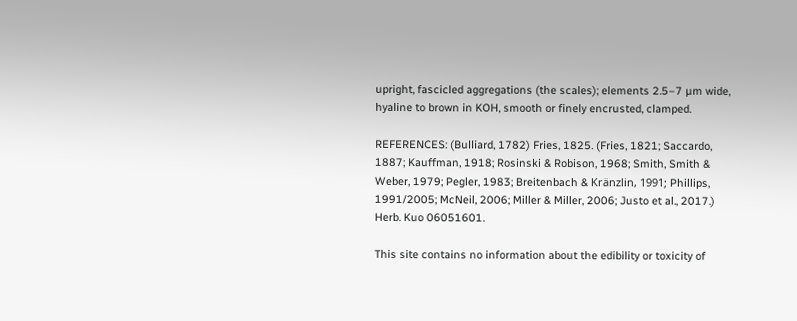upright, fascicled aggregations (the scales); elements 2.5–7 µm wide, hyaline to brown in KOH, smooth or finely encrusted, clamped.

REFERENCES: (Bulliard, 1782) Fries, 1825. (Fries, 1821; Saccardo, 1887; Kauffman, 1918; Rosinski & Robison, 1968; Smith, Smith & Weber, 1979; Pegler, 1983; Breitenbach & Kränzlin, 1991; Phillips, 1991/2005; McNeil, 2006; Miller & Miller, 2006; Justo et al., 2017.) Herb. Kuo 06051601.

This site contains no information about the edibility or toxicity of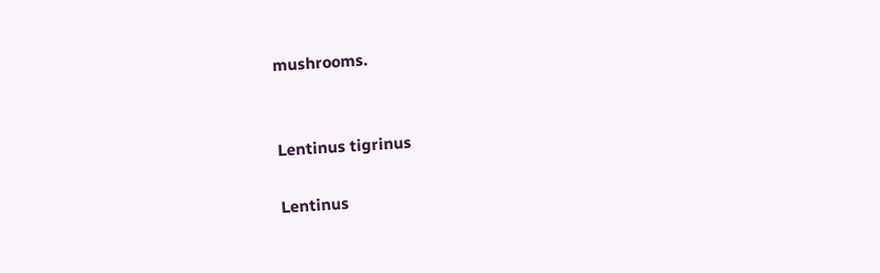mushrooms.


Lentinus tigrinus

Lentinus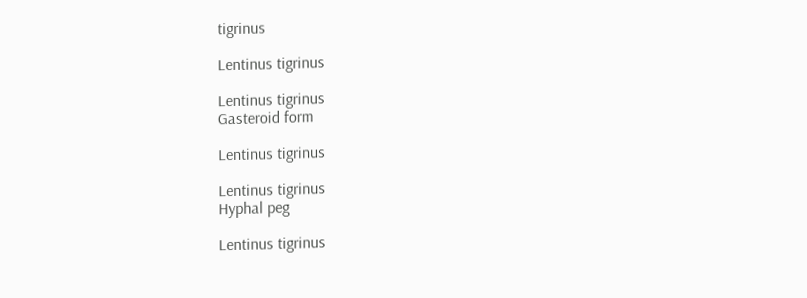tigrinus

Lentinus tigrinus

Lentinus tigrinus
Gasteroid form

Lentinus tigrinus

Lentinus tigrinus
Hyphal peg

Lentinus tigrinus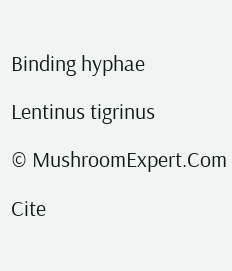Binding hyphae

Lentinus tigrinus

© MushroomExpert.Com

Cite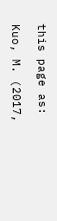this page as:

Kuo, M. (2017,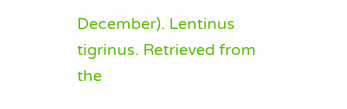December). Lentinus tigrinus. Retrieved from the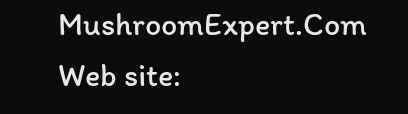MushroomExpert.Com Web site: